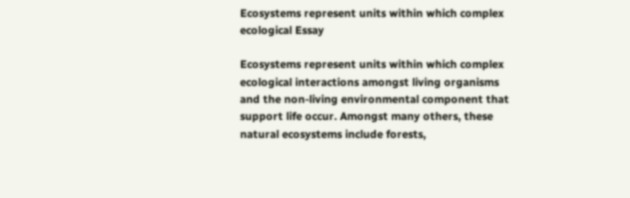Ecosystems represent units within which complex ecological Essay

Ecosystems represent units within which complex ecological interactions amongst living organisms and the non-living environmental component that support life occur. Amongst many others, these natural ecosystems include forests,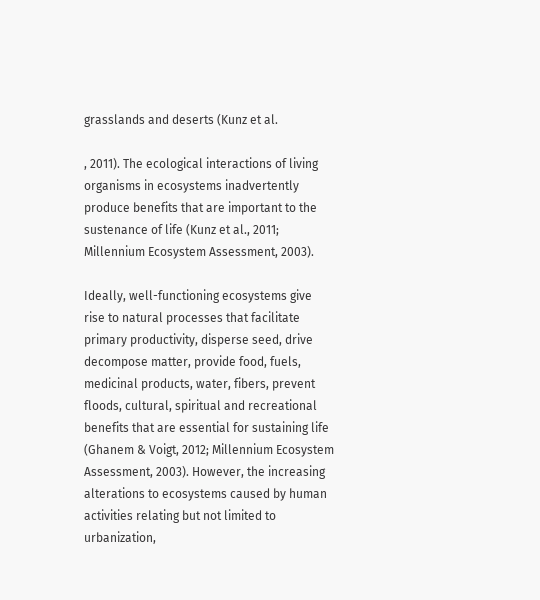grasslands and deserts (Kunz et al.

, 2011). The ecological interactions of living organisms in ecosystems inadvertently produce benefits that are important to the sustenance of life (Kunz et al., 2011; Millennium Ecosystem Assessment, 2003).

Ideally, well-functioning ecosystems give rise to natural processes that facilitate primary productivity, disperse seed, drive decompose matter, provide food, fuels, medicinal products, water, fibers, prevent floods, cultural, spiritual and recreational benefits that are essential for sustaining life (Ghanem & Voigt, 2012; Millennium Ecosystem Assessment, 2003). However, the increasing alterations to ecosystems caused by human activities relating but not limited to urbanization,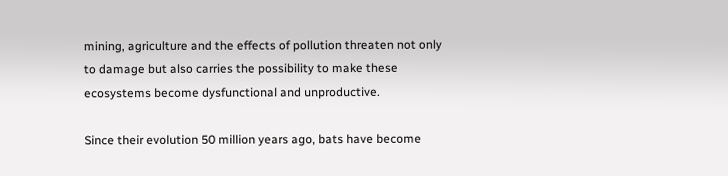mining, agriculture and the effects of pollution threaten not only to damage but also carries the possibility to make these ecosystems become dysfunctional and unproductive.

Since their evolution 50 million years ago, bats have become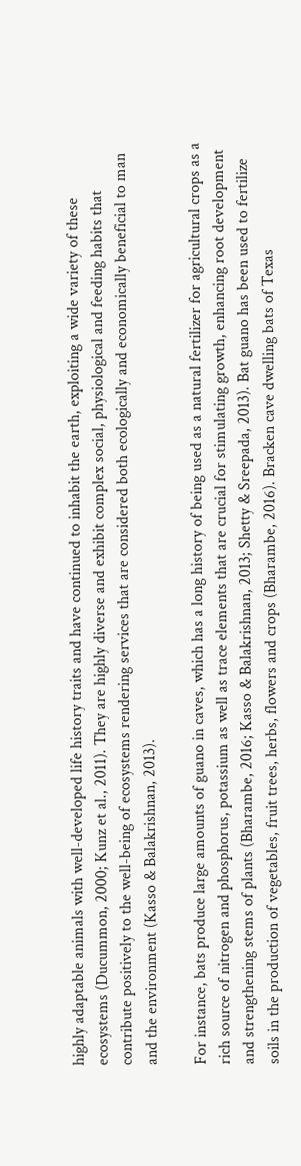highly adaptable animals with well-developed life history traits and have continued to inhabit the earth, exploiting a wide variety of these ecosystems (Ducummon, 2000; Kunz et al., 2011). They are highly diverse and exhibit complex social, physiological and feeding habits that contribute positively to the well-being of ecosystems rendering services that are considered both ecologically and economically beneficial to man and the environment (Kasso & Balakrishnan, 2013).

For instance, bats produce large amounts of guano in caves, which has a long history of being used as a natural fertilizer for agricultural crops as a rich source of nitrogen and phosphorus, potassium as well as trace elements that are crucial for stimulating growth, enhancing root development and strengthening stems of plants (Bharambe, 2016; Kasso & Balakrishnan, 2013; Shetty & Sreepada, 2013). Bat guano has been used to fertilize soils in the production of vegetables, fruit trees, herbs, flowers and crops (Bharambe, 2016). Bracken cave dwelling bats of Texas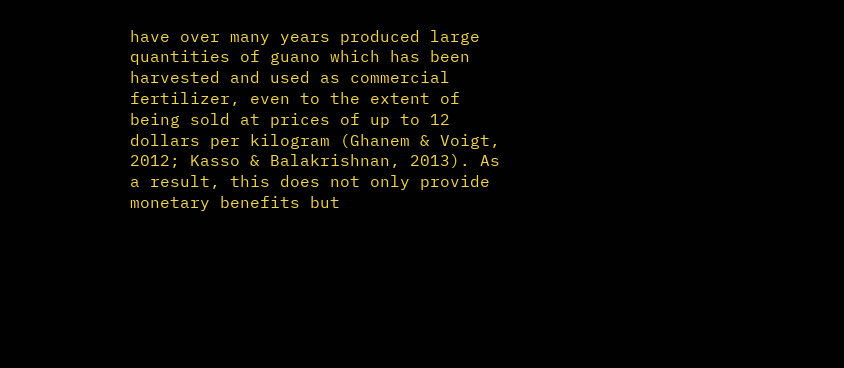have over many years produced large quantities of guano which has been harvested and used as commercial fertilizer, even to the extent of being sold at prices of up to 12 dollars per kilogram (Ghanem & Voigt, 2012; Kasso & Balakrishnan, 2013). As a result, this does not only provide monetary benefits but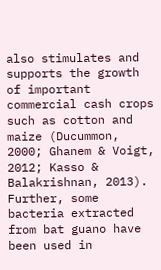also stimulates and supports the growth of important commercial cash crops such as cotton and maize (Ducummon, 2000; Ghanem & Voigt, 2012; Kasso & Balakrishnan, 2013). Further, some bacteria extracted from bat guano have been used in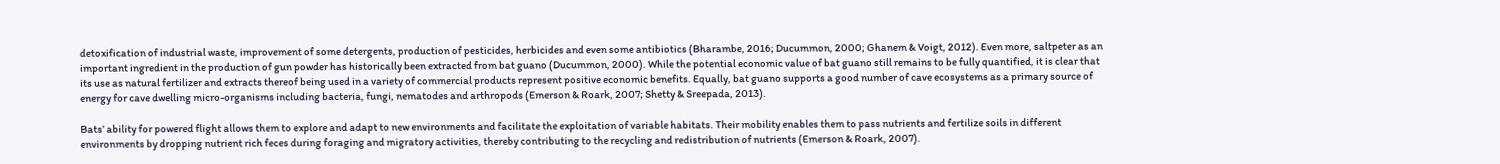detoxification of industrial waste, improvement of some detergents, production of pesticides, herbicides and even some antibiotics (Bharambe, 2016; Ducummon, 2000; Ghanem & Voigt, 2012). Even more, saltpeter as an important ingredient in the production of gun powder has historically been extracted from bat guano (Ducummon, 2000). While the potential economic value of bat guano still remains to be fully quantified, it is clear that its use as natural fertilizer and extracts thereof being used in a variety of commercial products represent positive economic benefits. Equally, bat guano supports a good number of cave ecosystems as a primary source of energy for cave dwelling micro-organisms including bacteria, fungi, nematodes and arthropods (Emerson & Roark, 2007; Shetty & Sreepada, 2013).

Bats’ ability for powered flight allows them to explore and adapt to new environments and facilitate the exploitation of variable habitats. Their mobility enables them to pass nutrients and fertilize soils in different environments by dropping nutrient rich feces during foraging and migratory activities, thereby contributing to the recycling and redistribution of nutrients (Emerson & Roark, 2007).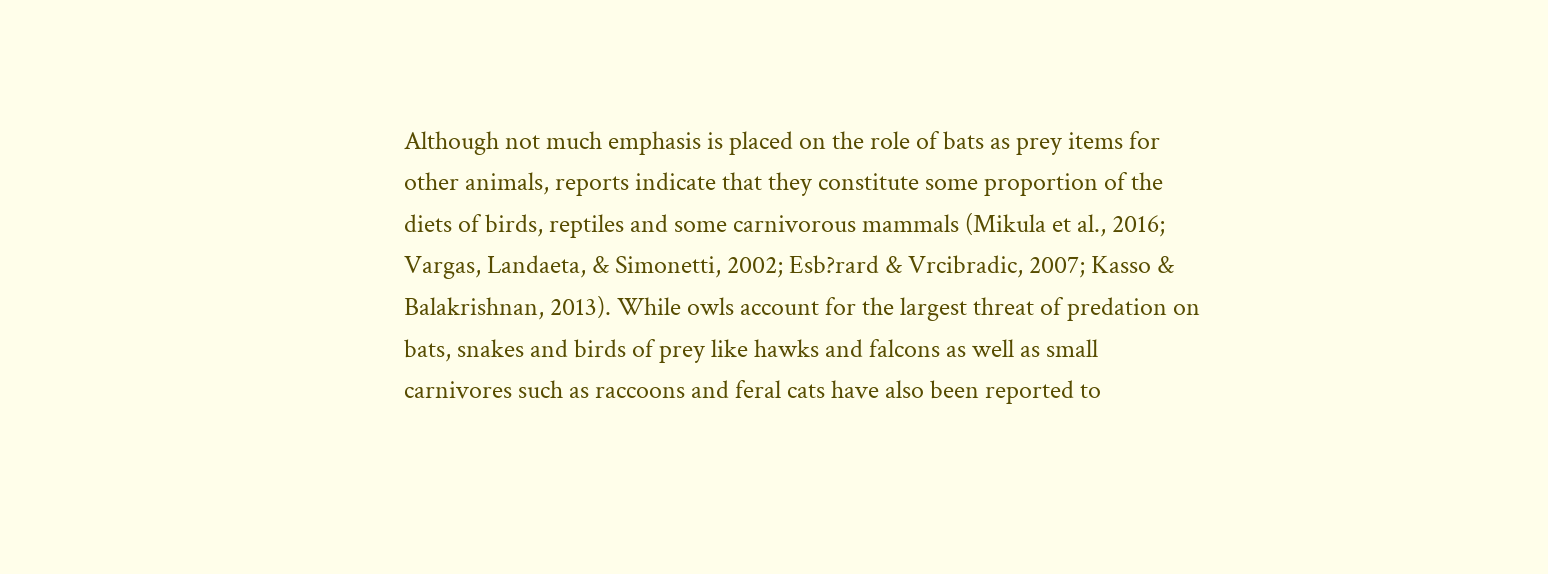Although not much emphasis is placed on the role of bats as prey items for other animals, reports indicate that they constitute some proportion of the diets of birds, reptiles and some carnivorous mammals (Mikula et al., 2016; Vargas, Landaeta, & Simonetti, 2002; Esb?rard & Vrcibradic, 2007; Kasso & Balakrishnan, 2013). While owls account for the largest threat of predation on bats, snakes and birds of prey like hawks and falcons as well as small carnivores such as raccoons and feral cats have also been reported to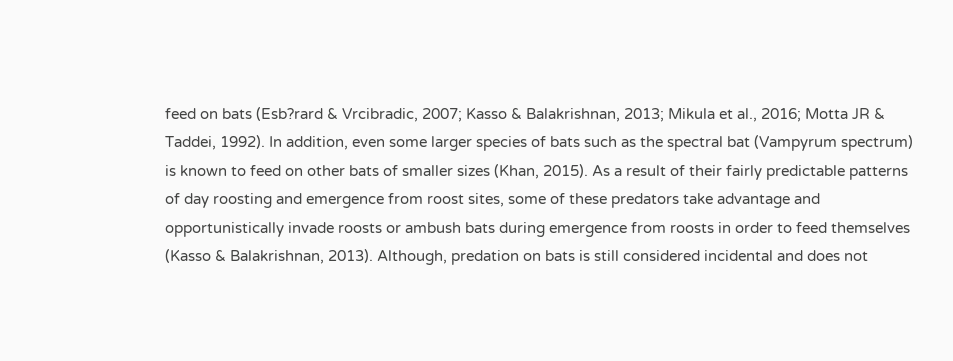feed on bats (Esb?rard & Vrcibradic, 2007; Kasso & Balakrishnan, 2013; Mikula et al., 2016; Motta JR & Taddei, 1992). In addition, even some larger species of bats such as the spectral bat (Vampyrum spectrum) is known to feed on other bats of smaller sizes (Khan, 2015). As a result of their fairly predictable patterns of day roosting and emergence from roost sites, some of these predators take advantage and opportunistically invade roosts or ambush bats during emergence from roosts in order to feed themselves (Kasso & Balakrishnan, 2013). Although, predation on bats is still considered incidental and does not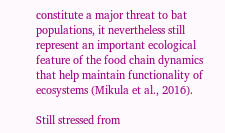constitute a major threat to bat populations, it nevertheless still represent an important ecological feature of the food chain dynamics that help maintain functionality of ecosystems (Mikula et al., 2016).

Still stressed from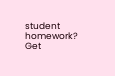student homework?
Get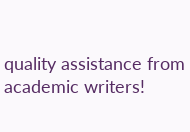quality assistance from academic writers!